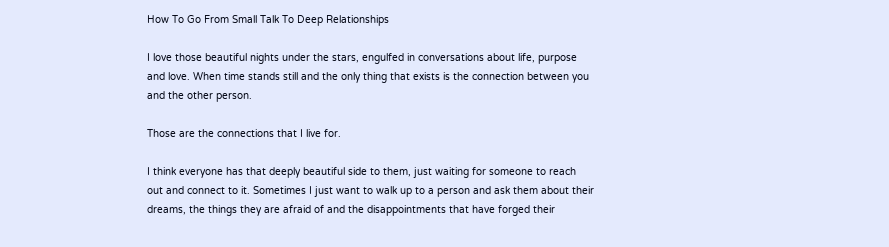How To Go From Small Talk To Deep Relationships

I love those beautiful nights under the stars, engulfed in conversations about life, purpose and love. When time stands still and the only thing that exists is the connection between you and the other person.

Those are the connections that I live for.

I think everyone has that deeply beautiful side to them, just waiting for someone to reach out and connect to it. Sometimes I just want to walk up to a person and ask them about their dreams, the things they are afraid of and the disappointments that have forged their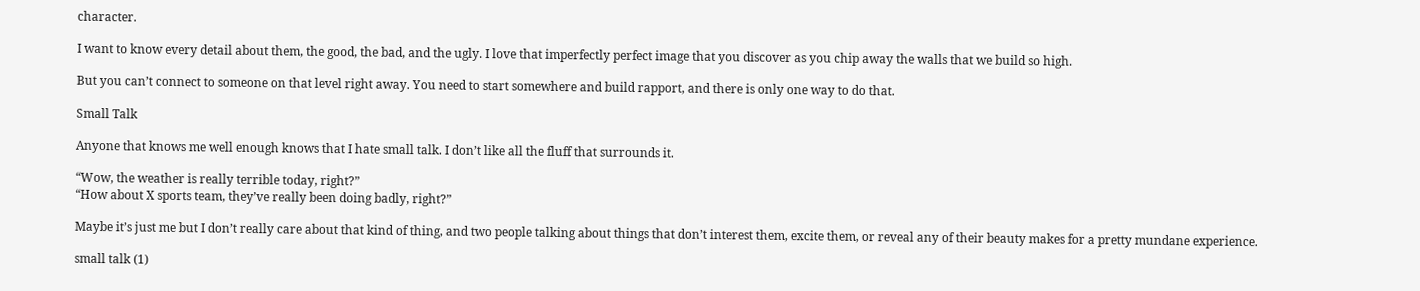character.

I want to know every detail about them, the good, the bad, and the ugly. I love that imperfectly perfect image that you discover as you chip away the walls that we build so high.

But you can’t connect to someone on that level right away. You need to start somewhere and build rapport, and there is only one way to do that.

Small Talk

Anyone that knows me well enough knows that I hate small talk. I don’t like all the fluff that surrounds it.

“Wow, the weather is really terrible today, right?”
“How about X sports team, they’ve really been doing badly, right?”

Maybe it’s just me but I don’t really care about that kind of thing, and two people talking about things that don’t interest them, excite them, or reveal any of their beauty makes for a pretty mundane experience.

small talk (1)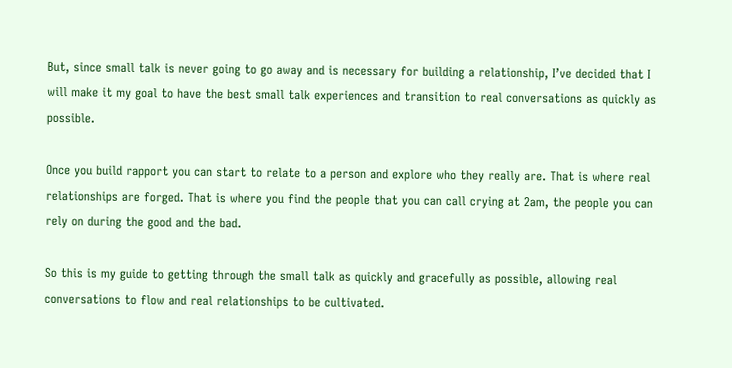But, since small talk is never going to go away and is necessary for building a relationship, I’ve decided that I will make it my goal to have the best small talk experiences and transition to real conversations as quickly as possible.

Once you build rapport you can start to relate to a person and explore who they really are. That is where real relationships are forged. That is where you find the people that you can call crying at 2am, the people you can rely on during the good and the bad.

So this is my guide to getting through the small talk as quickly and gracefully as possible, allowing real conversations to flow and real relationships to be cultivated.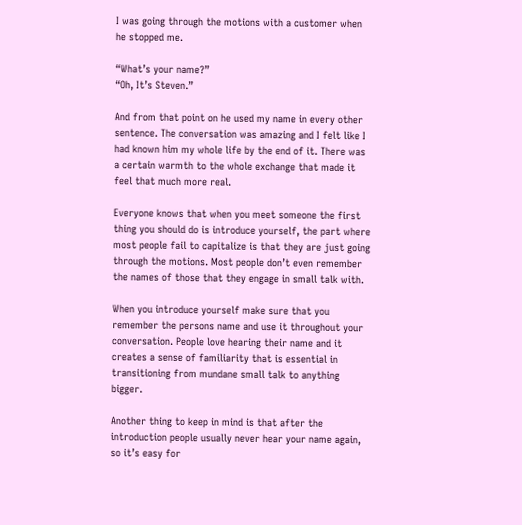I was going through the motions with a customer when he stopped me.

“What’s your name?”
“Oh, It’s Steven.”

And from that point on he used my name in every other sentence. The conversation was amazing and I felt like I had known him my whole life by the end of it. There was a certain warmth to the whole exchange that made it feel that much more real.

Everyone knows that when you meet someone the first thing you should do is introduce yourself, the part where most people fail to capitalize is that they are just going through the motions. Most people don’t even remember the names of those that they engage in small talk with.

When you introduce yourself make sure that you remember the persons name and use it throughout your conversation. People love hearing their name and it creates a sense of familiarity that is essential in transitioning from mundane small talk to anything bigger.

Another thing to keep in mind is that after the introduction people usually never hear your name again, so it’s easy for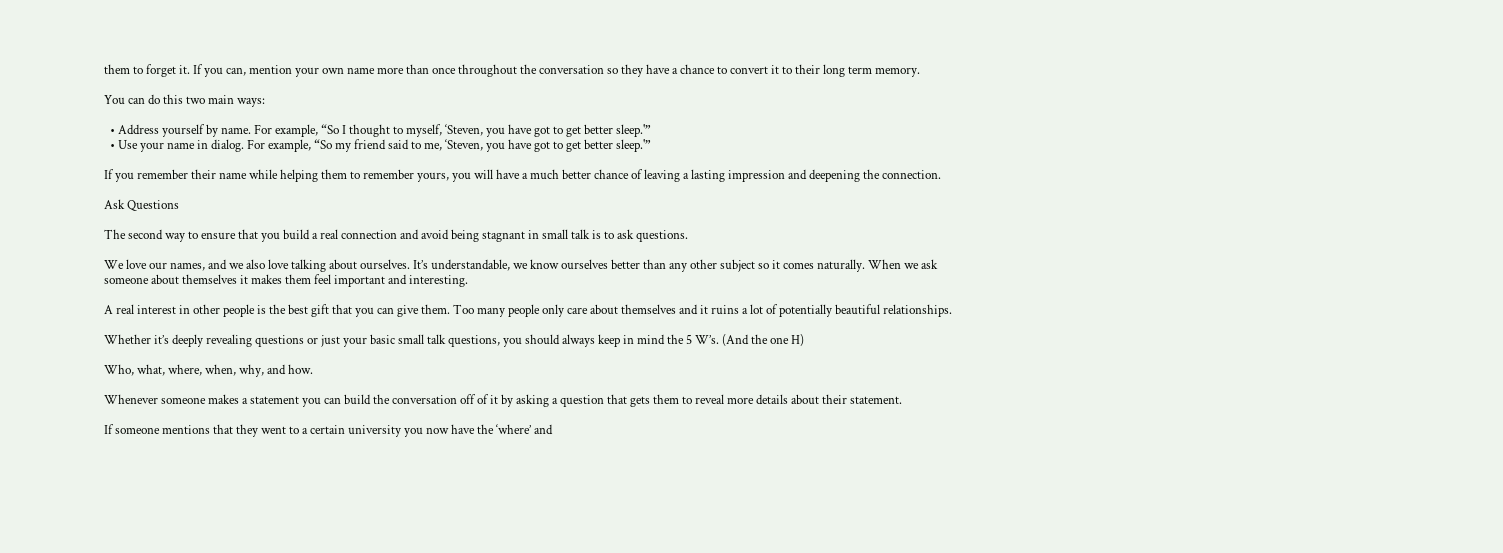them to forget it. If you can, mention your own name more than once throughout the conversation so they have a chance to convert it to their long term memory.

You can do this two main ways:

  • Address yourself by name. For example, “So I thought to myself, ‘Steven, you have got to get better sleep.'”
  • Use your name in dialog. For example, “So my friend said to me, ‘Steven, you have got to get better sleep.'”

If you remember their name while helping them to remember yours, you will have a much better chance of leaving a lasting impression and deepening the connection.

Ask Questions

The second way to ensure that you build a real connection and avoid being stagnant in small talk is to ask questions.

We love our names, and we also love talking about ourselves. It’s understandable, we know ourselves better than any other subject so it comes naturally. When we ask someone about themselves it makes them feel important and interesting.

A real interest in other people is the best gift that you can give them. Too many people only care about themselves and it ruins a lot of potentially beautiful relationships.

Whether it’s deeply revealing questions or just your basic small talk questions, you should always keep in mind the 5 W’s. (And the one H)

Who, what, where, when, why, and how.

Whenever someone makes a statement you can build the conversation off of it by asking a question that gets them to reveal more details about their statement.

If someone mentions that they went to a certain university you now have the ‘where’ and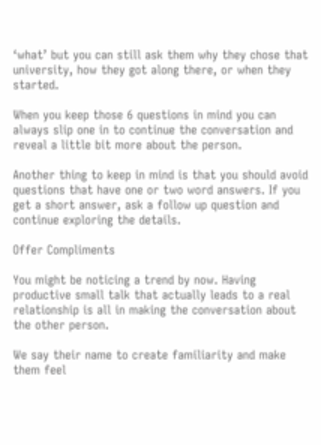‘what’ but you can still ask them why they chose that university, how they got along there, or when they started.

When you keep those 6 questions in mind you can always slip one in to continue the conversation and reveal a little bit more about the person.

Another thing to keep in mind is that you should avoid questions that have one or two word answers. If you get a short answer, ask a follow up question and continue exploring the details.

Offer Compliments

You might be noticing a trend by now. Having productive small talk that actually leads to a real relationship is all in making the conversation about the other person.

We say their name to create familiarity and make them feel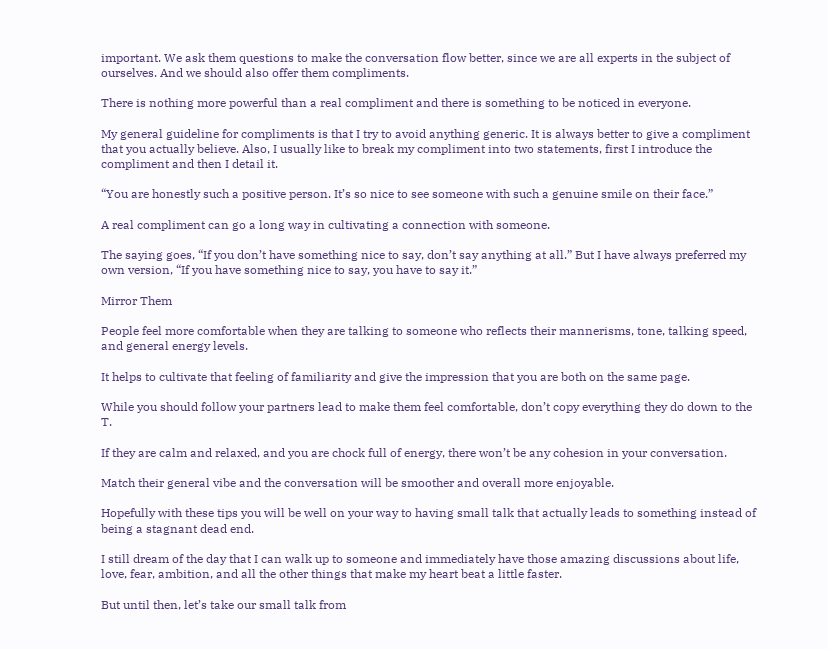important. We ask them questions to make the conversation flow better, since we are all experts in the subject of ourselves. And we should also offer them compliments.

There is nothing more powerful than a real compliment and there is something to be noticed in everyone.

My general guideline for compliments is that I try to avoid anything generic. It is always better to give a compliment that you actually believe. Also, I usually like to break my compliment into two statements, first I introduce the compliment and then I detail it.

“You are honestly such a positive person. It’s so nice to see someone with such a genuine smile on their face.”

A real compliment can go a long way in cultivating a connection with someone.

The saying goes, “If you don’t have something nice to say, don’t say anything at all.” But I have always preferred my own version, “If you have something nice to say, you have to say it.”

Mirror Them

People feel more comfortable when they are talking to someone who reflects their mannerisms, tone, talking speed, and general energy levels.

It helps to cultivate that feeling of familiarity and give the impression that you are both on the same page.

While you should follow your partners lead to make them feel comfortable, don’t copy everything they do down to the T.

If they are calm and relaxed, and you are chock full of energy, there won’t be any cohesion in your conversation.

Match their general vibe and the conversation will be smoother and overall more enjoyable.

Hopefully with these tips you will be well on your way to having small talk that actually leads to something instead of being a stagnant dead end.

I still dream of the day that I can walk up to someone and immediately have those amazing discussions about life, love, fear, ambition, and all the other things that make my heart beat a little faster.

But until then, let’s take our small talk from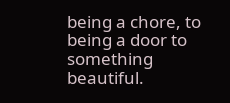being a chore, to being a door to something beautiful.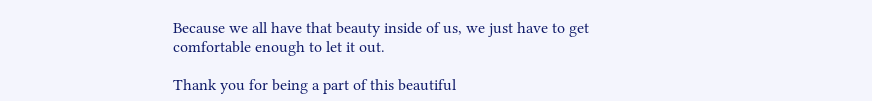Because we all have that beauty inside of us, we just have to get comfortable enough to let it out.

Thank you for being a part of this beautiful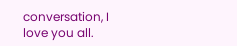conversation, I love you all.